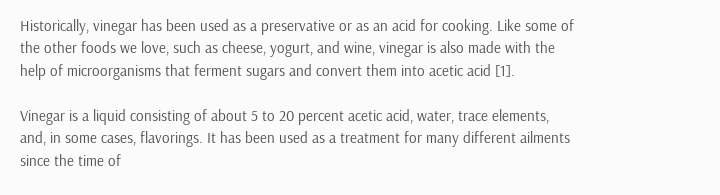Historically, vinegar has been used as a preservative or as an acid for cooking. Like some of the other foods we love, such as cheese, yogurt, and wine, vinegar is also made with the help of microorganisms that ferment sugars and convert them into acetic acid [1].

Vinegar is a liquid consisting of about 5 to 20 percent acetic acid, water, trace elements, and, in some cases, flavorings. It has been used as a treatment for many different ailments since the time of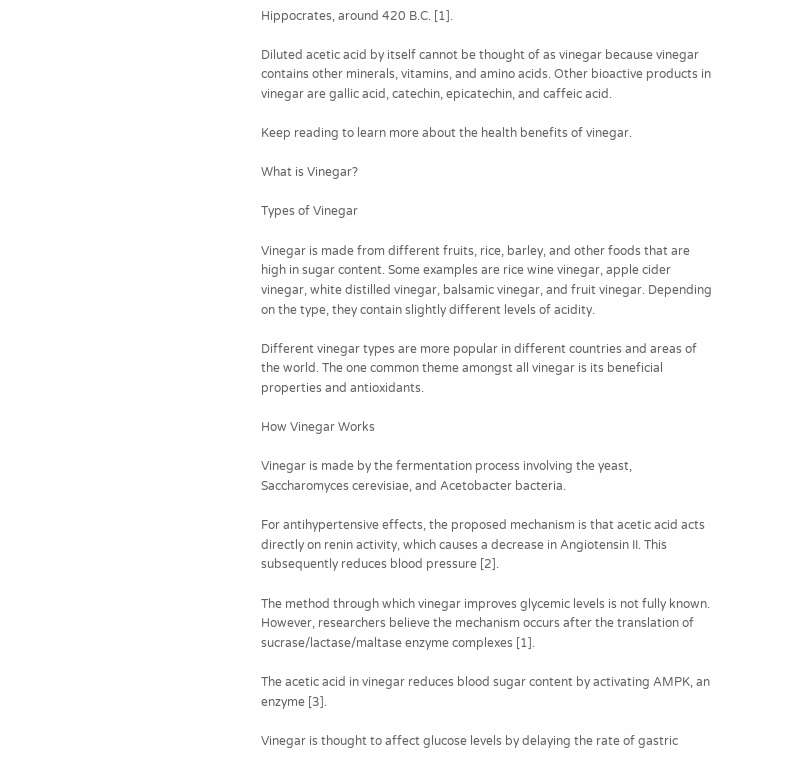Hippocrates, around 420 B.C. [1].

Diluted acetic acid by itself cannot be thought of as vinegar because vinegar contains other minerals, vitamins, and amino acids. Other bioactive products in vinegar are gallic acid, catechin, epicatechin, and caffeic acid.

Keep reading to learn more about the health benefits of vinegar.

What is Vinegar?

Types of Vinegar

Vinegar is made from different fruits, rice, barley, and other foods that are high in sugar content. Some examples are rice wine vinegar, apple cider vinegar, white distilled vinegar, balsamic vinegar, and fruit vinegar. Depending on the type, they contain slightly different levels of acidity.

Different vinegar types are more popular in different countries and areas of the world. The one common theme amongst all vinegar is its beneficial properties and antioxidants.

How Vinegar Works

Vinegar is made by the fermentation process involving the yeast, Saccharomyces cerevisiae, and Acetobacter bacteria.

For antihypertensive effects, the proposed mechanism is that acetic acid acts directly on renin activity, which causes a decrease in Angiotensin II. This subsequently reduces blood pressure [2].

The method through which vinegar improves glycemic levels is not fully known. However, researchers believe the mechanism occurs after the translation of sucrase/lactase/maltase enzyme complexes [1].

The acetic acid in vinegar reduces blood sugar content by activating AMPK, an enzyme [3].

Vinegar is thought to affect glucose levels by delaying the rate of gastric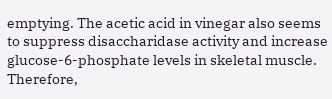emptying. The acetic acid in vinegar also seems to suppress disaccharidase activity and increase glucose-6-phosphate levels in skeletal muscle. Therefore,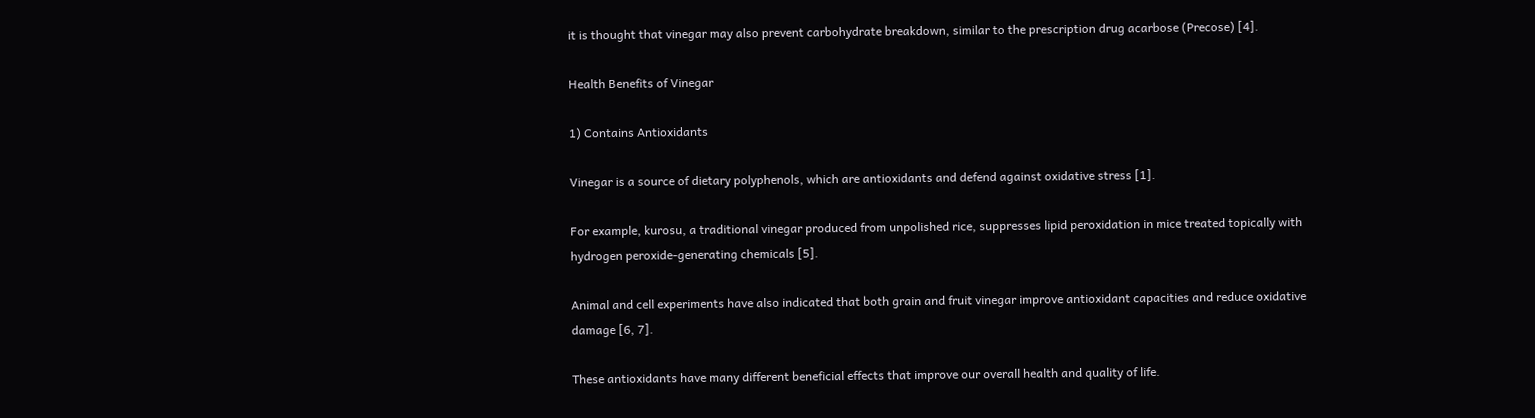it is thought that vinegar may also prevent carbohydrate breakdown, similar to the prescription drug acarbose (Precose) [4].

Health Benefits of Vinegar

1) Contains Antioxidants

Vinegar is a source of dietary polyphenols, which are antioxidants and defend against oxidative stress [1].

For example, kurosu, a traditional vinegar produced from unpolished rice, suppresses lipid peroxidation in mice treated topically with hydrogen peroxide-generating chemicals [5].

Animal and cell experiments have also indicated that both grain and fruit vinegar improve antioxidant capacities and reduce oxidative damage [6, 7].

These antioxidants have many different beneficial effects that improve our overall health and quality of life.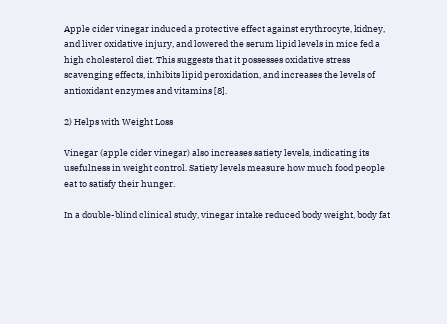Apple cider vinegar induced a protective effect against erythrocyte, kidney, and liver oxidative injury, and lowered the serum lipid levels in mice fed a high cholesterol diet. This suggests that it possesses oxidative stress scavenging effects, inhibits lipid peroxidation, and increases the levels of antioxidant enzymes and vitamins [8].

2) Helps with Weight Loss

Vinegar (apple cider vinegar) also increases satiety levels, indicating its usefulness in weight control. Satiety levels measure how much food people eat to satisfy their hunger.

In a double-blind clinical study, vinegar intake reduced body weight, body fat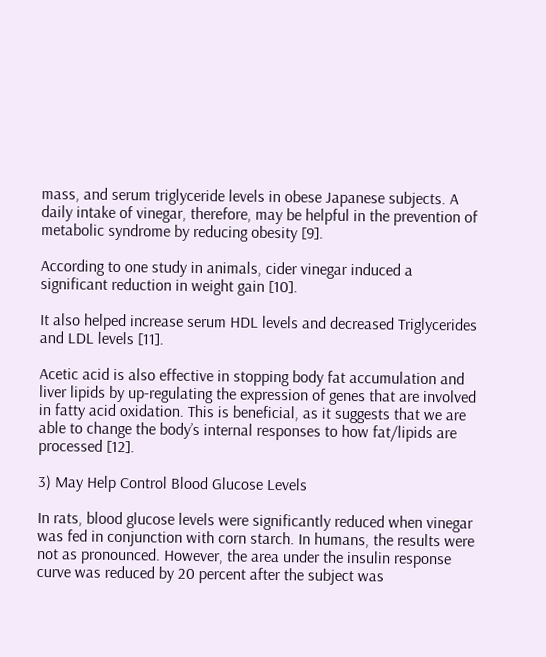mass, and serum triglyceride levels in obese Japanese subjects. A daily intake of vinegar, therefore, may be helpful in the prevention of metabolic syndrome by reducing obesity [9].

According to one study in animals, cider vinegar induced a significant reduction in weight gain [10].

It also helped increase serum HDL levels and decreased Triglycerides and LDL levels [11].

Acetic acid is also effective in stopping body fat accumulation and liver lipids by up-regulating the expression of genes that are involved in fatty acid oxidation. This is beneficial, as it suggests that we are able to change the body’s internal responses to how fat/lipids are processed [12].

3) May Help Control Blood Glucose Levels

In rats, blood glucose levels were significantly reduced when vinegar was fed in conjunction with corn starch. In humans, the results were not as pronounced. However, the area under the insulin response curve was reduced by 20 percent after the subject was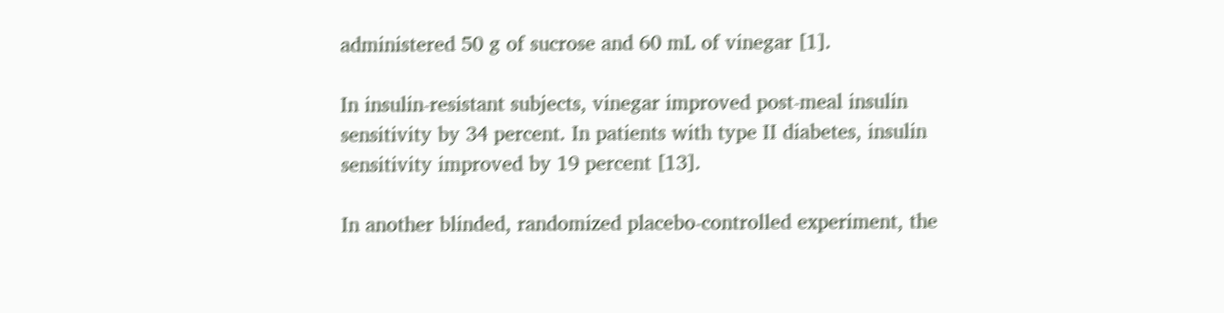administered 50 g of sucrose and 60 mL of vinegar [1].

In insulin-resistant subjects, vinegar improved post-meal insulin sensitivity by 34 percent. In patients with type II diabetes, insulin sensitivity improved by 19 percent [13].

In another blinded, randomized placebo-controlled experiment, the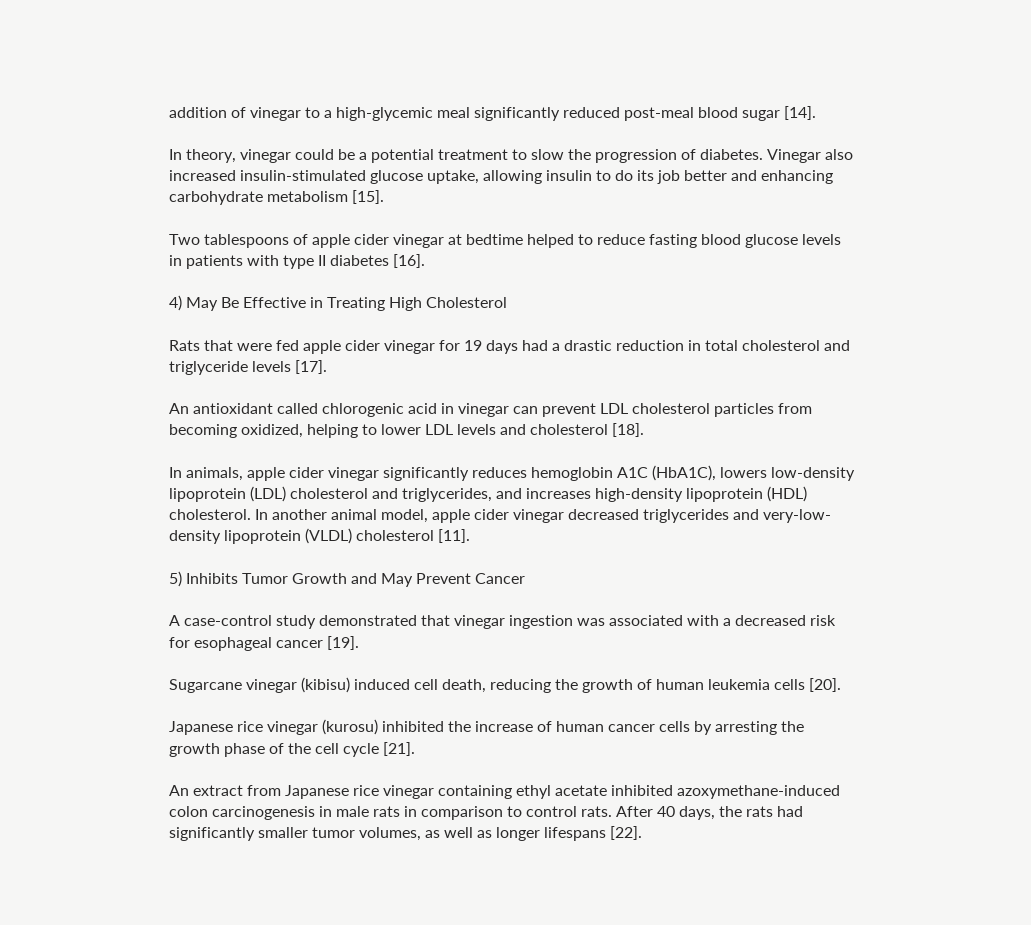addition of vinegar to a high-glycemic meal significantly reduced post-meal blood sugar [14].

In theory, vinegar could be a potential treatment to slow the progression of diabetes. Vinegar also increased insulin-stimulated glucose uptake, allowing insulin to do its job better and enhancing carbohydrate metabolism [15].

Two tablespoons of apple cider vinegar at bedtime helped to reduce fasting blood glucose levels in patients with type II diabetes [16].

4) May Be Effective in Treating High Cholesterol

Rats that were fed apple cider vinegar for 19 days had a drastic reduction in total cholesterol and triglyceride levels [17].

An antioxidant called chlorogenic acid in vinegar can prevent LDL cholesterol particles from becoming oxidized, helping to lower LDL levels and cholesterol [18].

In animals, apple cider vinegar significantly reduces hemoglobin A1C (HbA1C), lowers low-density lipoprotein (LDL) cholesterol and triglycerides, and increases high-density lipoprotein (HDL) cholesterol. In another animal model, apple cider vinegar decreased triglycerides and very-low-density lipoprotein (VLDL) cholesterol [11].

5) Inhibits Tumor Growth and May Prevent Cancer

A case-control study demonstrated that vinegar ingestion was associated with a decreased risk for esophageal cancer [19].

Sugarcane vinegar (kibisu) induced cell death, reducing the growth of human leukemia cells [20].

Japanese rice vinegar (kurosu) inhibited the increase of human cancer cells by arresting the growth phase of the cell cycle [21].

An extract from Japanese rice vinegar containing ethyl acetate inhibited azoxymethane-induced colon carcinogenesis in male rats in comparison to control rats. After 40 days, the rats had significantly smaller tumor volumes, as well as longer lifespans [22].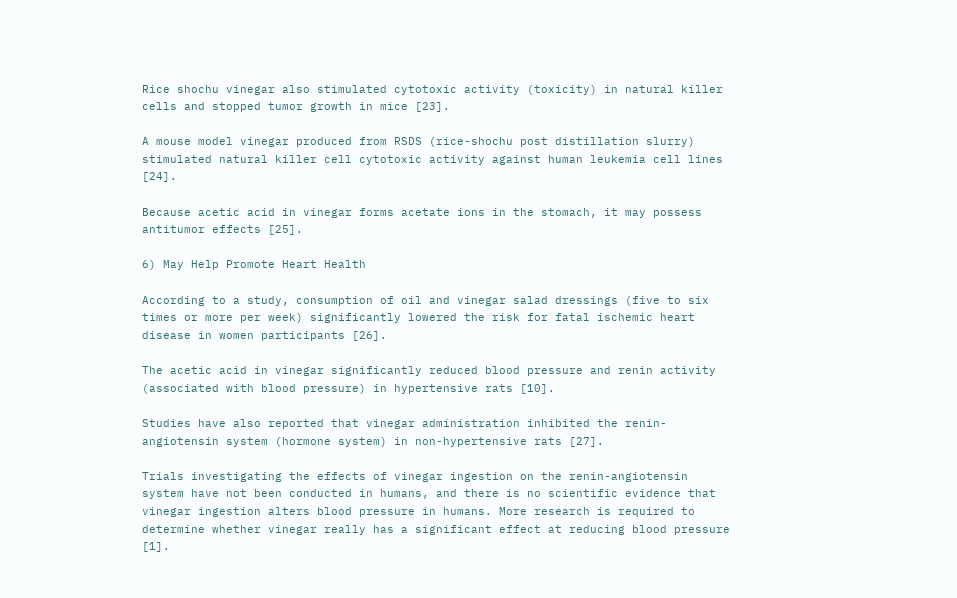Rice shochu vinegar also stimulated cytotoxic activity (toxicity) in natural killer cells and stopped tumor growth in mice [23].

A mouse model vinegar produced from RSDS (rice-shochu post distillation slurry) stimulated natural killer cell cytotoxic activity against human leukemia cell lines [24].

Because acetic acid in vinegar forms acetate ions in the stomach, it may possess antitumor effects [25].

6) May Help Promote Heart Health

According to a study, consumption of oil and vinegar salad dressings (five to six times or more per week) significantly lowered the risk for fatal ischemic heart disease in women participants [26].

The acetic acid in vinegar significantly reduced blood pressure and renin activity (associated with blood pressure) in hypertensive rats [10].

Studies have also reported that vinegar administration inhibited the renin-angiotensin system (hormone system) in non-hypertensive rats [27].

Trials investigating the effects of vinegar ingestion on the renin-angiotensin system have not been conducted in humans, and there is no scientific evidence that vinegar ingestion alters blood pressure in humans. More research is required to determine whether vinegar really has a significant effect at reducing blood pressure [1].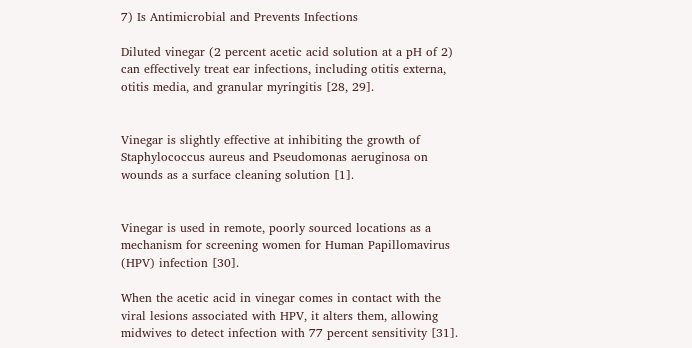7) Is Antimicrobial and Prevents Infections

Diluted vinegar (2 percent acetic acid solution at a pH of 2) can effectively treat ear infections, including otitis externa, otitis media, and granular myringitis [28, 29].


Vinegar is slightly effective at inhibiting the growth of Staphylococcus aureus and Pseudomonas aeruginosa on wounds as a surface cleaning solution [1].


Vinegar is used in remote, poorly sourced locations as a mechanism for screening women for Human Papillomavirus (HPV) infection [30].

When the acetic acid in vinegar comes in contact with the viral lesions associated with HPV, it alters them, allowing midwives to detect infection with 77 percent sensitivity [31].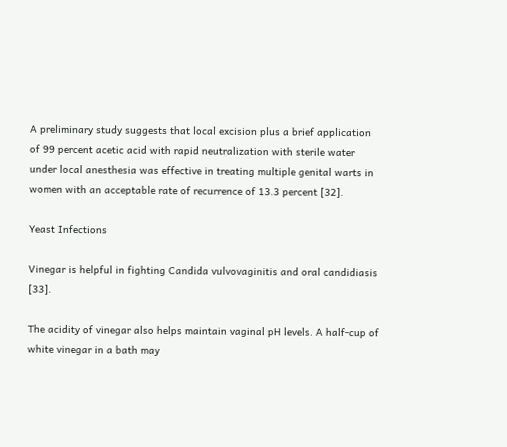A preliminary study suggests that local excision plus a brief application of 99 percent acetic acid with rapid neutralization with sterile water under local anesthesia was effective in treating multiple genital warts in women with an acceptable rate of recurrence of 13.3 percent [32].

Yeast Infections

Vinegar is helpful in fighting Candida vulvovaginitis and oral candidiasis [33].

The acidity of vinegar also helps maintain vaginal pH levels. A half-cup of white vinegar in a bath may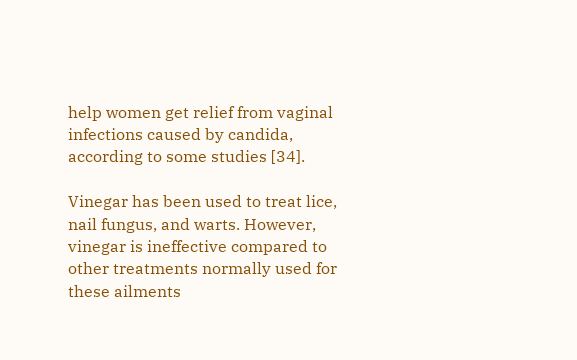help women get relief from vaginal infections caused by candida, according to some studies [34].

Vinegar has been used to treat lice, nail fungus, and warts. However, vinegar is ineffective compared to other treatments normally used for these ailments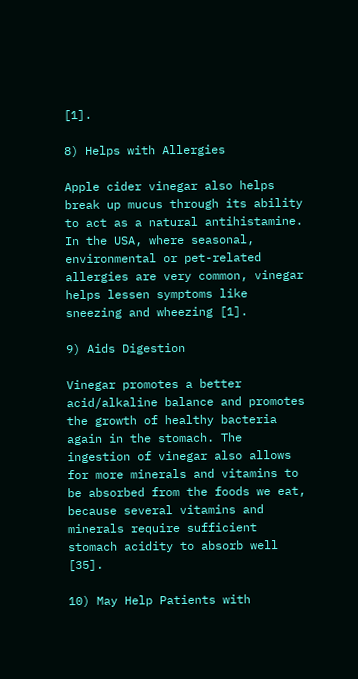[1].

8) Helps with Allergies

Apple cider vinegar also helps break up mucus through its ability to act as a natural antihistamine. In the USA, where seasonal, environmental or pet-related allergies are very common, vinegar helps lessen symptoms like sneezing and wheezing [1].

9) Aids Digestion

Vinegar promotes a better acid/alkaline balance and promotes the growth of healthy bacteria again in the stomach. The ingestion of vinegar also allows for more minerals and vitamins to be absorbed from the foods we eat, because several vitamins and minerals require sufficient stomach acidity to absorb well [35].

10) May Help Patients with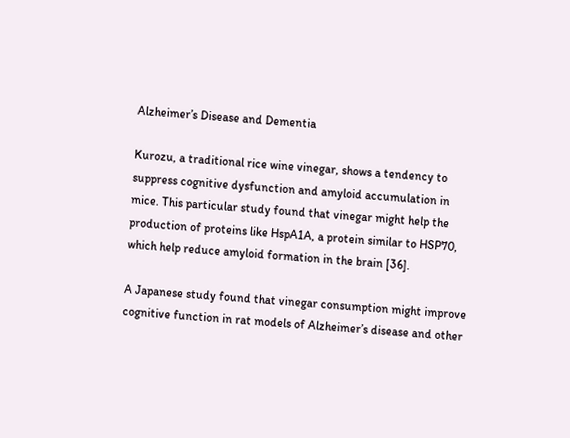Alzheimer’s Disease and Dementia

Kurozu, a traditional rice wine vinegar, shows a tendency to suppress cognitive dysfunction and amyloid accumulation in mice. This particular study found that vinegar might help the production of proteins like HspA1A, a protein similar to HSP70, which help reduce amyloid formation in the brain [36].

A Japanese study found that vinegar consumption might improve cognitive function in rat models of Alzheimer’s disease and other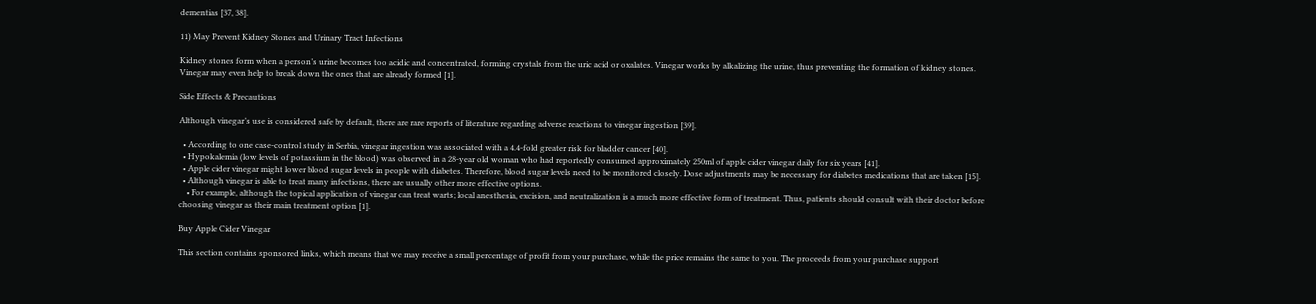dementias [37, 38].

11) May Prevent Kidney Stones and Urinary Tract Infections

Kidney stones form when a person’s urine becomes too acidic and concentrated, forming crystals from the uric acid or oxalates. Vinegar works by alkalizing the urine, thus preventing the formation of kidney stones. Vinegar may even help to break down the ones that are already formed [1].

Side Effects & Precautions

Although vinegar’s use is considered safe by default, there are rare reports of literature regarding adverse reactions to vinegar ingestion [39].

  • According to one case-control study in Serbia, vinegar ingestion was associated with a 4.4-fold greater risk for bladder cancer [40].
  • Hypokalemia (low levels of potassium in the blood) was observed in a 28-year old woman who had reportedly consumed approximately 250ml of apple cider vinegar daily for six years [41].
  • Apple cider vinegar might lower blood sugar levels in people with diabetes. Therefore, blood sugar levels need to be monitored closely. Dose adjustments may be necessary for diabetes medications that are taken [15].
  • Although vinegar is able to treat many infections, there are usually other more effective options.
    • For example, although the topical application of vinegar can treat warts; local anesthesia, excision, and neutralization is a much more effective form of treatment. Thus, patients should consult with their doctor before choosing vinegar as their main treatment option [1].

Buy Apple Cider Vinegar

This section contains sponsored links, which means that we may receive a small percentage of profit from your purchase, while the price remains the same to you. The proceeds from your purchase support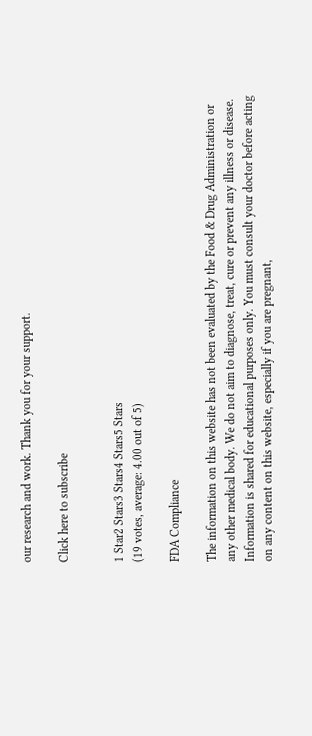our research and work. Thank you for your support.

Click here to subscribe


1 Star2 Stars3 Stars4 Stars5 Stars
(19 votes, average: 4.00 out of 5)

FDA Compliance

The information on this website has not been evaluated by the Food & Drug Administration or any other medical body. We do not aim to diagnose, treat, cure or prevent any illness or disease. Information is shared for educational purposes only. You must consult your doctor before acting on any content on this website, especially if you are pregnant,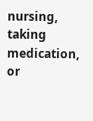nursing, taking medication, or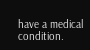have a medical condition.